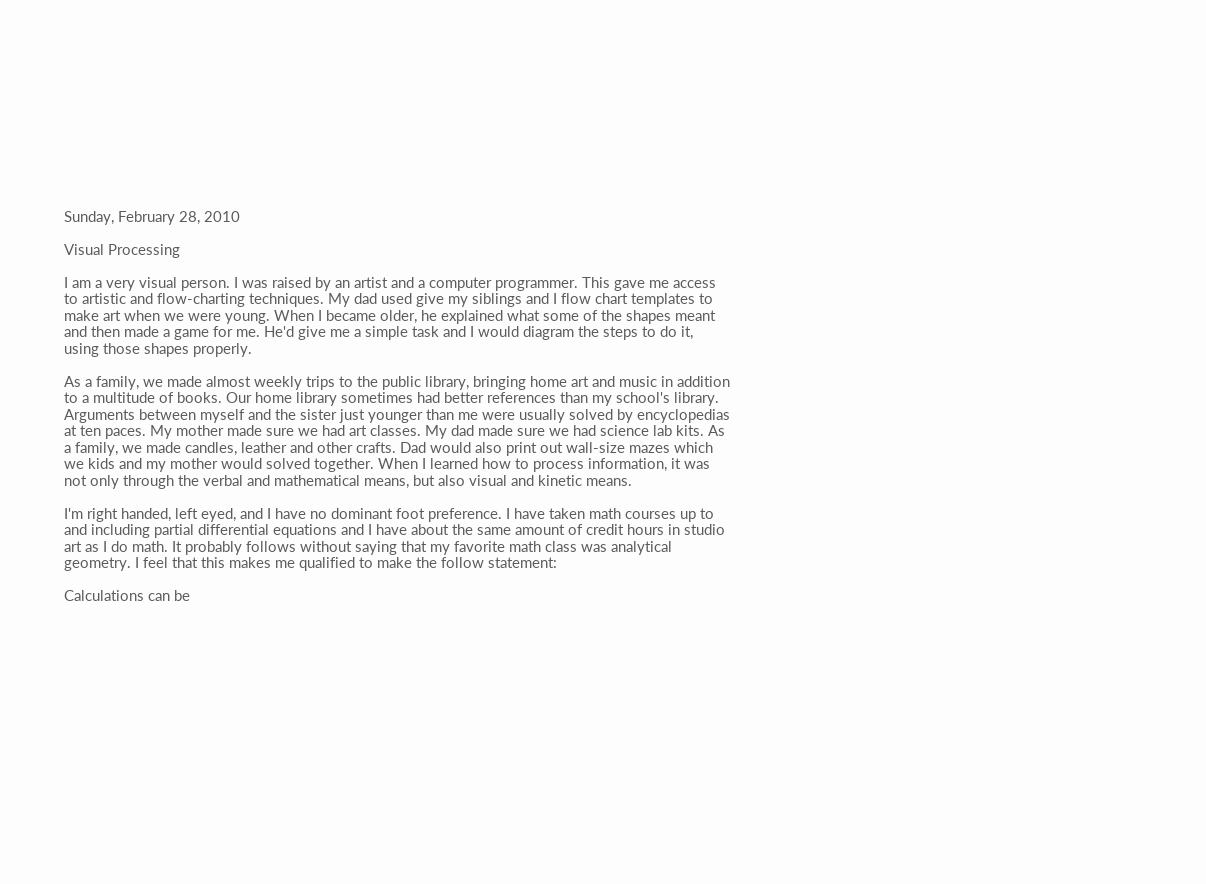Sunday, February 28, 2010

Visual Processing

I am a very visual person. I was raised by an artist and a computer programmer. This gave me access to artistic and flow-charting techniques. My dad used give my siblings and I flow chart templates to make art when we were young. When I became older, he explained what some of the shapes meant and then made a game for me. He'd give me a simple task and I would diagram the steps to do it, using those shapes properly.

As a family, we made almost weekly trips to the public library, bringing home art and music in addition to a multitude of books. Our home library sometimes had better references than my school's library. Arguments between myself and the sister just younger than me were usually solved by encyclopedias at ten paces. My mother made sure we had art classes. My dad made sure we had science lab kits. As a family, we made candles, leather and other crafts. Dad would also print out wall-size mazes which we kids and my mother would solved together. When I learned how to process information, it was not only through the verbal and mathematical means, but also visual and kinetic means.

I'm right handed, left eyed, and I have no dominant foot preference. I have taken math courses up to and including partial differential equations and I have about the same amount of credit hours in studio art as I do math. It probably follows without saying that my favorite math class was analytical geometry. I feel that this makes me qualified to make the follow statement:

Calculations can be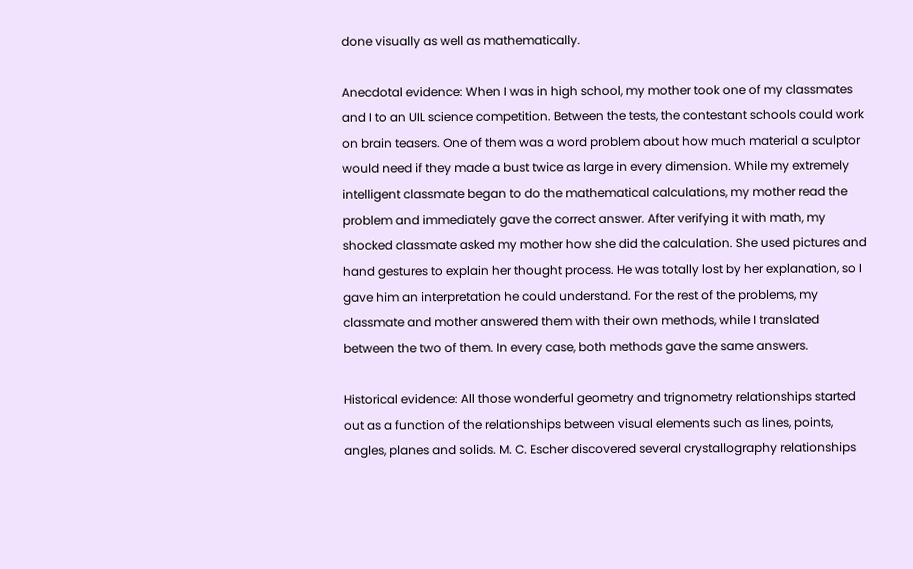done visually as well as mathematically.

Anecdotal evidence: When I was in high school, my mother took one of my classmates and I to an UIL science competition. Between the tests, the contestant schools could work on brain teasers. One of them was a word problem about how much material a sculptor would need if they made a bust twice as large in every dimension. While my extremely intelligent classmate began to do the mathematical calculations, my mother read the problem and immediately gave the correct answer. After verifying it with math, my shocked classmate asked my mother how she did the calculation. She used pictures and hand gestures to explain her thought process. He was totally lost by her explanation, so I gave him an interpretation he could understand. For the rest of the problems, my classmate and mother answered them with their own methods, while I translated between the two of them. In every case, both methods gave the same answers.

Historical evidence: All those wonderful geometry and trignometry relationships started out as a function of the relationships between visual elements such as lines, points, angles, planes and solids. M. C. Escher discovered several crystallography relationships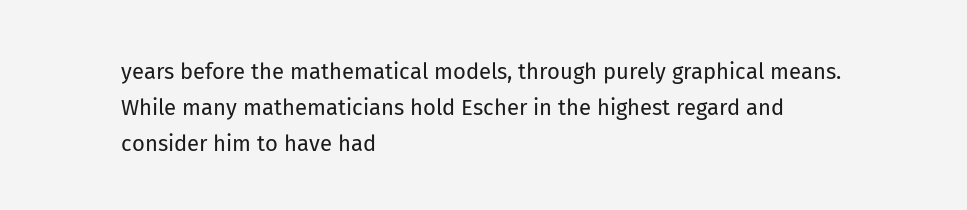years before the mathematical models, through purely graphical means. While many mathematicians hold Escher in the highest regard and consider him to have had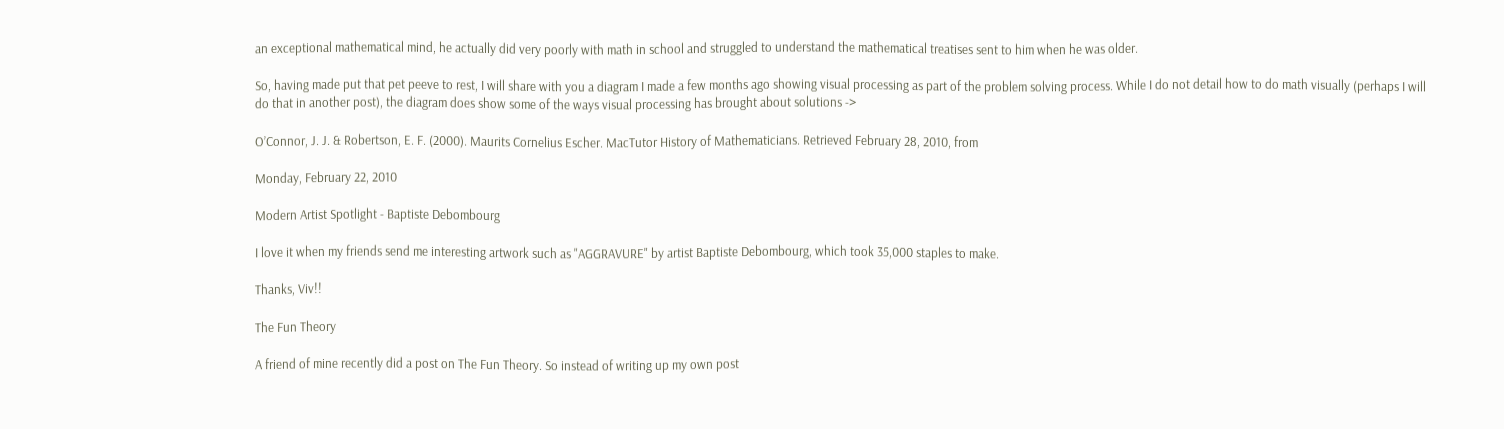an exceptional mathematical mind, he actually did very poorly with math in school and struggled to understand the mathematical treatises sent to him when he was older.

So, having made put that pet peeve to rest, I will share with you a diagram I made a few months ago showing visual processing as part of the problem solving process. While I do not detail how to do math visually (perhaps I will do that in another post), the diagram does show some of the ways visual processing has brought about solutions ->

O’Connor, J. J. & Robertson, E. F. (2000). Maurits Cornelius Escher. MacTutor History of Mathematicians. Retrieved February 28, 2010, from

Monday, February 22, 2010

Modern Artist Spotlight - Baptiste Debombourg

I love it when my friends send me interesting artwork such as "AGGRAVURE" by artist Baptiste Debombourg, which took 35,000 staples to make.

Thanks, Viv!!

The Fun Theory

A friend of mine recently did a post on The Fun Theory. So instead of writing up my own post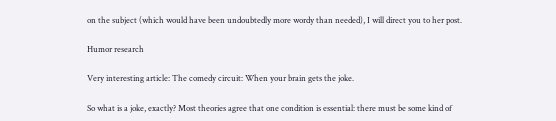on the subject (which would have been undoubtedly more wordy than needed), I will direct you to her post.

Humor research

Very interesting article: The comedy circuit: When your brain gets the joke.

So what is a joke, exactly? Most theories agree that one condition is essential: there must be some kind of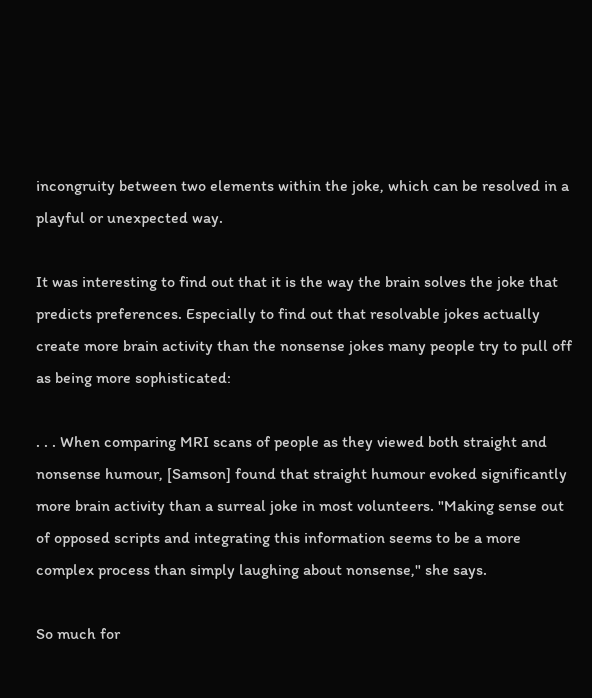incongruity between two elements within the joke, which can be resolved in a playful or unexpected way.

It was interesting to find out that it is the way the brain solves the joke that predicts preferences. Especially to find out that resolvable jokes actually create more brain activity than the nonsense jokes many people try to pull off as being more sophisticated:

. . . When comparing MRI scans of people as they viewed both straight and nonsense humour, [Samson] found that straight humour evoked significantly more brain activity than a surreal joke in most volunteers. "Making sense out of opposed scripts and integrating this information seems to be a more complex process than simply laughing about nonsense," she says.

So much for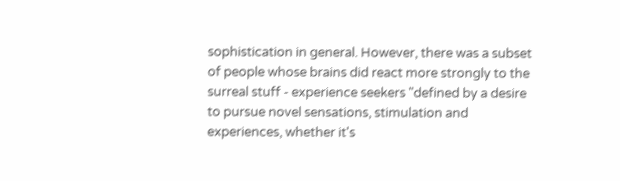sophistication in general. However, there was a subset of people whose brains did react more strongly to the surreal stuff - experience seekers "defined by a desire to pursue novel sensations, stimulation and experiences, whether it's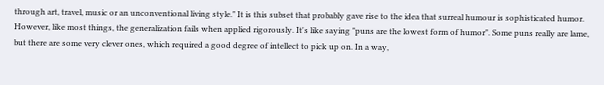through art, travel, music or an unconventional living style." It is this subset that probably gave rise to the idea that surreal humour is sophisticated humor. However, like most things, the generalization fails when applied rigorously. It's like saying "puns are the lowest form of humor". Some puns really are lame, but there are some very clever ones, which required a good degree of intellect to pick up on. In a way,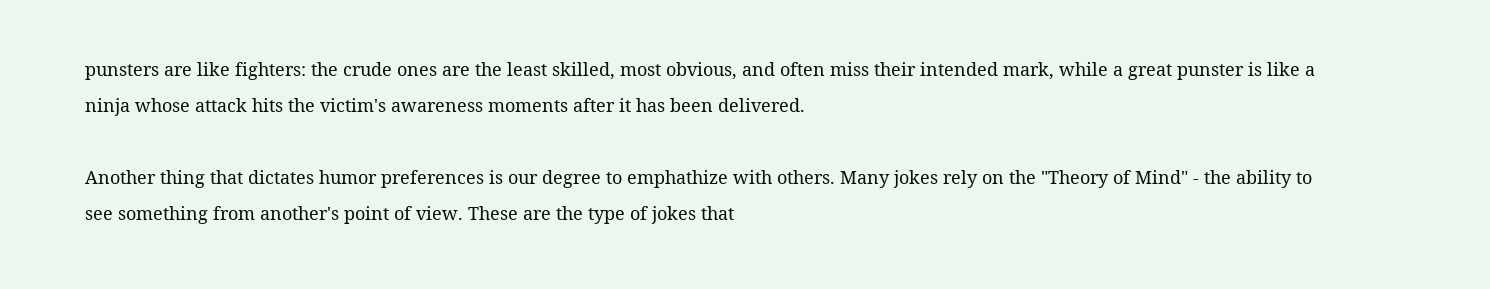punsters are like fighters: the crude ones are the least skilled, most obvious, and often miss their intended mark, while a great punster is like a ninja whose attack hits the victim's awareness moments after it has been delivered.

Another thing that dictates humor preferences is our degree to emphathize with others. Many jokes rely on the "Theory of Mind" - the ability to see something from another's point of view. These are the type of jokes that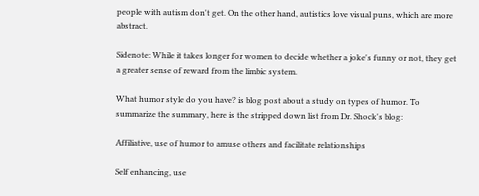people with autism don't get. On the other hand, autistics love visual puns, which are more abstract.

Sidenote: While it takes longer for women to decide whether a joke's funny or not, they get a greater sense of reward from the limbic system.

What humor style do you have? is blog post about a study on types of humor. To summarize the summary, here is the stripped down list from Dr. Shock's blog:

Affiliative, use of humor to amuse others and facilitate relationships

Self enhancing, use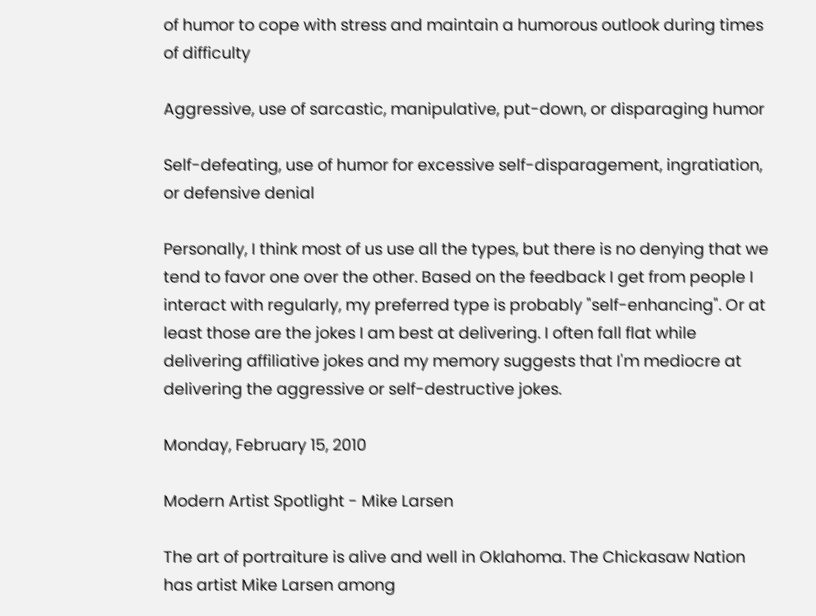of humor to cope with stress and maintain a humorous outlook during times of difficulty

Aggressive, use of sarcastic, manipulative, put-down, or disparaging humor

Self-defeating, use of humor for excessive self-disparagement, ingratiation, or defensive denial

Personally, I think most of us use all the types, but there is no denying that we tend to favor one over the other. Based on the feedback I get from people I interact with regularly, my preferred type is probably "self-enhancing". Or at least those are the jokes I am best at delivering. I often fall flat while delivering affiliative jokes and my memory suggests that I'm mediocre at delivering the aggressive or self-destructive jokes.

Monday, February 15, 2010

Modern Artist Spotlight - Mike Larsen

The art of portraiture is alive and well in Oklahoma. The Chickasaw Nation has artist Mike Larsen among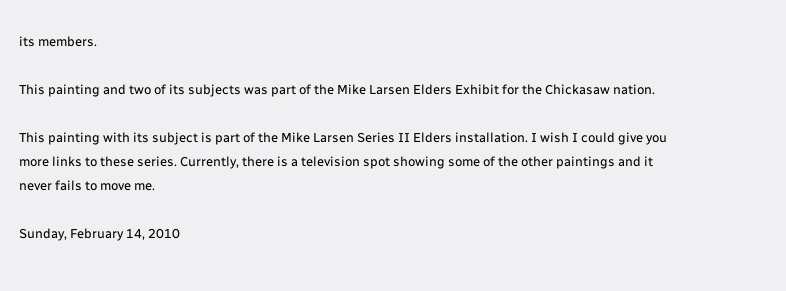its members.

This painting and two of its subjects was part of the Mike Larsen Elders Exhibit for the Chickasaw nation.

This painting with its subject is part of the Mike Larsen Series II Elders installation. I wish I could give you more links to these series. Currently, there is a television spot showing some of the other paintings and it never fails to move me.

Sunday, February 14, 2010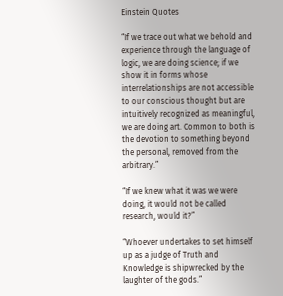Einstein Quotes

“If we trace out what we behold and experience through the language of logic, we are doing science; if we show it in forms whose interrelationships are not accessible to our conscious thought but are intuitively recognized as meaningful, we are doing art. Common to both is the devotion to something beyond the personal, removed from the arbitrary.”

“If we knew what it was we were doing, it would not be called research, would it?”

“Whoever undertakes to set himself up as a judge of Truth and Knowledge is shipwrecked by the laughter of the gods.”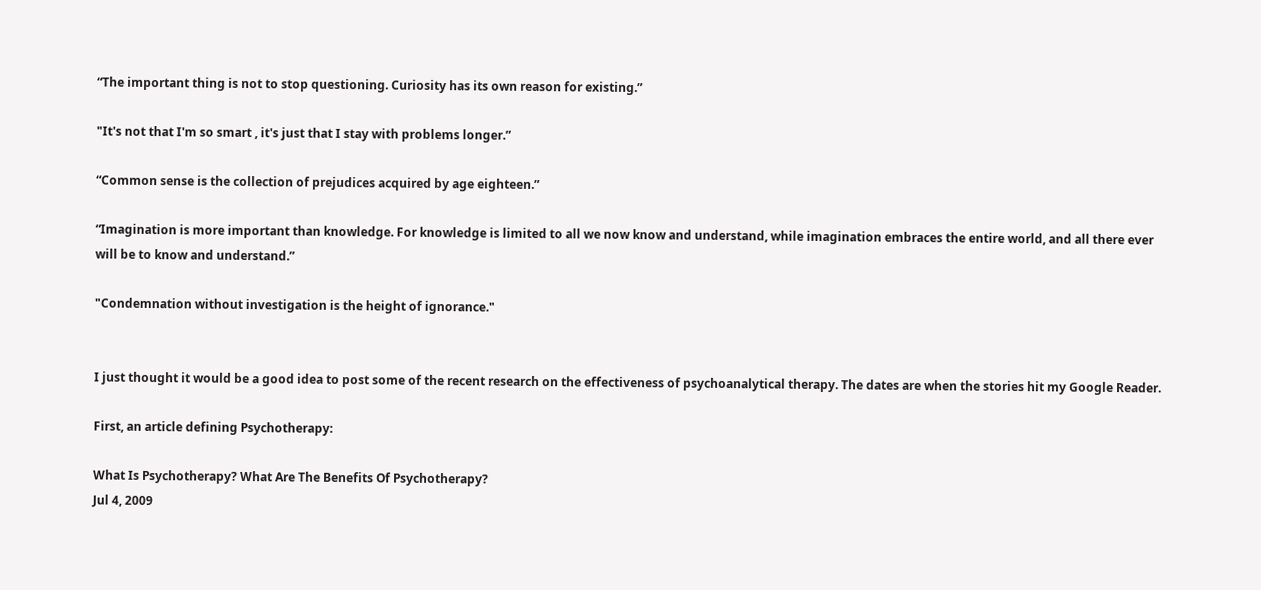“The important thing is not to stop questioning. Curiosity has its own reason for existing.”

"It's not that I'm so smart , it's just that I stay with problems longer.”

“Common sense is the collection of prejudices acquired by age eighteen.”

“Imagination is more important than knowledge. For knowledge is limited to all we now know and understand, while imagination embraces the entire world, and all there ever will be to know and understand.”

"Condemnation without investigation is the height of ignorance."


I just thought it would be a good idea to post some of the recent research on the effectiveness of psychoanalytical therapy. The dates are when the stories hit my Google Reader.

First, an article defining Psychotherapy:

What Is Psychotherapy? What Are The Benefits Of Psychotherapy?
Jul 4, 2009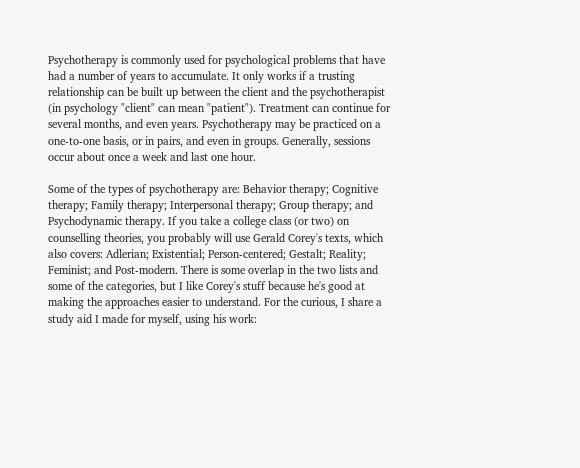Psychotherapy is commonly used for psychological problems that have had a number of years to accumulate. It only works if a trusting relationship can be built up between the client and the psychotherapist (in psychology "client" can mean "patient"). Treatment can continue for several months, and even years. Psychotherapy may be practiced on a one-to-one basis, or in pairs, and even in groups. Generally, sessions occur about once a week and last one hour.

Some of the types of psychotherapy are: Behavior therapy; Cognitive therapy; Family therapy; Interpersonal therapy; Group therapy; and Psychodynamic therapy. If you take a college class (or two) on counselling theories, you probably will use Gerald Corey's texts, which also covers: Adlerian; Existential; Person-centered; Gestalt; Reality; Feminist; and Post-modern. There is some overlap in the two lists and some of the categories, but I like Corey's stuff because he's good at making the approaches easier to understand. For the curious, I share a study aid I made for myself, using his work: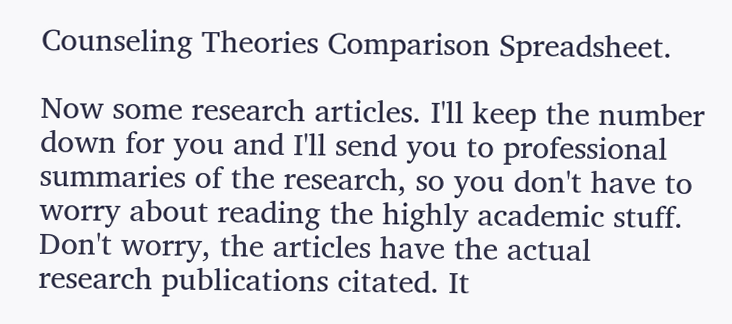Counseling Theories Comparison Spreadsheet.

Now some research articles. I'll keep the number down for you and I'll send you to professional summaries of the research, so you don't have to worry about reading the highly academic stuff. Don't worry, the articles have the actual research publications citated. It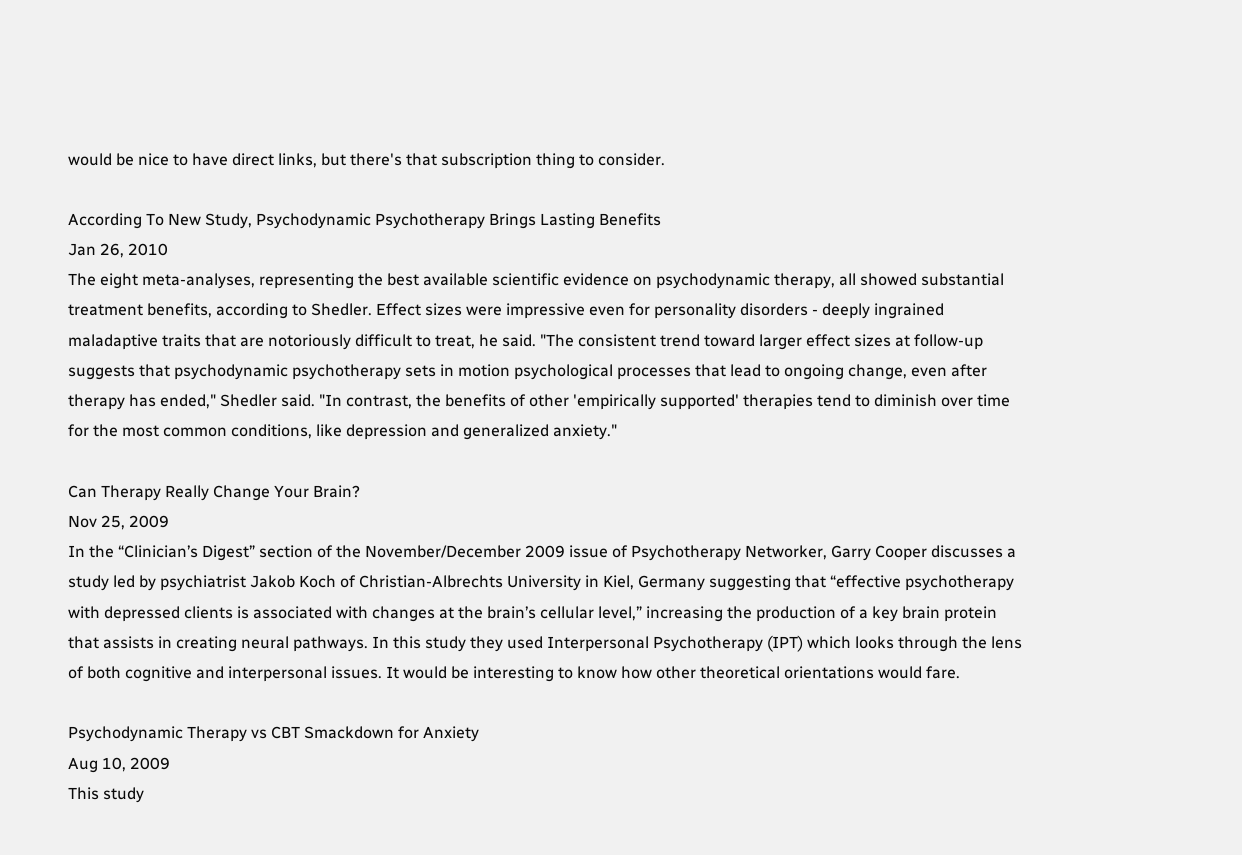would be nice to have direct links, but there's that subscription thing to consider.

According To New Study, Psychodynamic Psychotherapy Brings Lasting Benefits
Jan 26, 2010
The eight meta-analyses, representing the best available scientific evidence on psychodynamic therapy, all showed substantial treatment benefits, according to Shedler. Effect sizes were impressive even for personality disorders - deeply ingrained maladaptive traits that are notoriously difficult to treat, he said. "The consistent trend toward larger effect sizes at follow-up suggests that psychodynamic psychotherapy sets in motion psychological processes that lead to ongoing change, even after therapy has ended," Shedler said. "In contrast, the benefits of other 'empirically supported' therapies tend to diminish over time for the most common conditions, like depression and generalized anxiety."

Can Therapy Really Change Your Brain?
Nov 25, 2009
In the “Clinician’s Digest” section of the November/December 2009 issue of Psychotherapy Networker, Garry Cooper discusses a study led by psychiatrist Jakob Koch of Christian-Albrechts University in Kiel, Germany suggesting that “effective psychotherapy with depressed clients is associated with changes at the brain’s cellular level,” increasing the production of a key brain protein that assists in creating neural pathways. In this study they used Interpersonal Psychotherapy (IPT) which looks through the lens of both cognitive and interpersonal issues. It would be interesting to know how other theoretical orientations would fare.

Psychodynamic Therapy vs CBT Smackdown for Anxiety
Aug 10, 2009
This study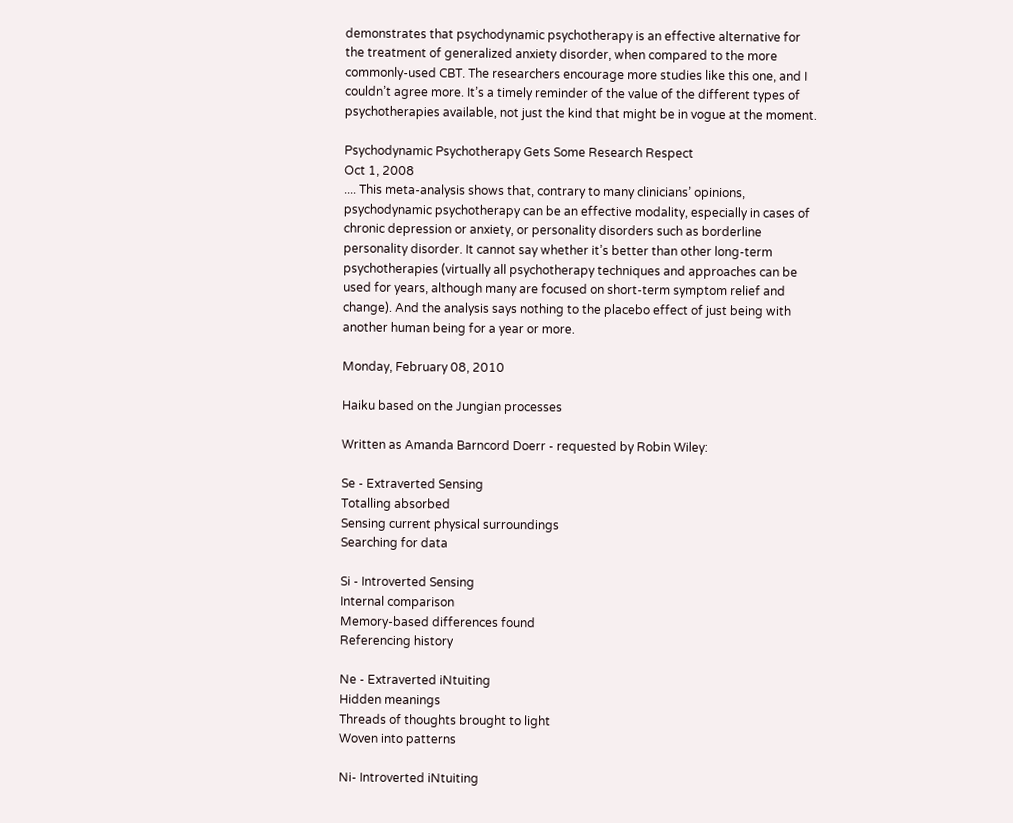demonstrates that psychodynamic psychotherapy is an effective alternative for the treatment of generalized anxiety disorder, when compared to the more commonly-used CBT. The researchers encourage more studies like this one, and I couldn’t agree more. It’s a timely reminder of the value of the different types of psychotherapies available, not just the kind that might be in vogue at the moment.

Psychodynamic Psychotherapy Gets Some Research Respect
Oct 1, 2008
.... This meta-analysis shows that, contrary to many clinicians’ opinions, psychodynamic psychotherapy can be an effective modality, especially in cases of chronic depression or anxiety, or personality disorders such as borderline personality disorder. It cannot say whether it’s better than other long-term psychotherapies (virtually all psychotherapy techniques and approaches can be used for years, although many are focused on short-term symptom relief and change). And the analysis says nothing to the placebo effect of just being with another human being for a year or more.

Monday, February 08, 2010

Haiku based on the Jungian processes

Written as Amanda Barncord Doerr - requested by Robin Wiley:

Se - Extraverted Sensing
Totalling absorbed
Sensing current physical surroundings
Searching for data

Si - Introverted Sensing
Internal comparison
Memory-based differences found
Referencing history

Ne - Extraverted iNtuiting
Hidden meanings
Threads of thoughts brought to light
Woven into patterns

Ni- Introverted iNtuiting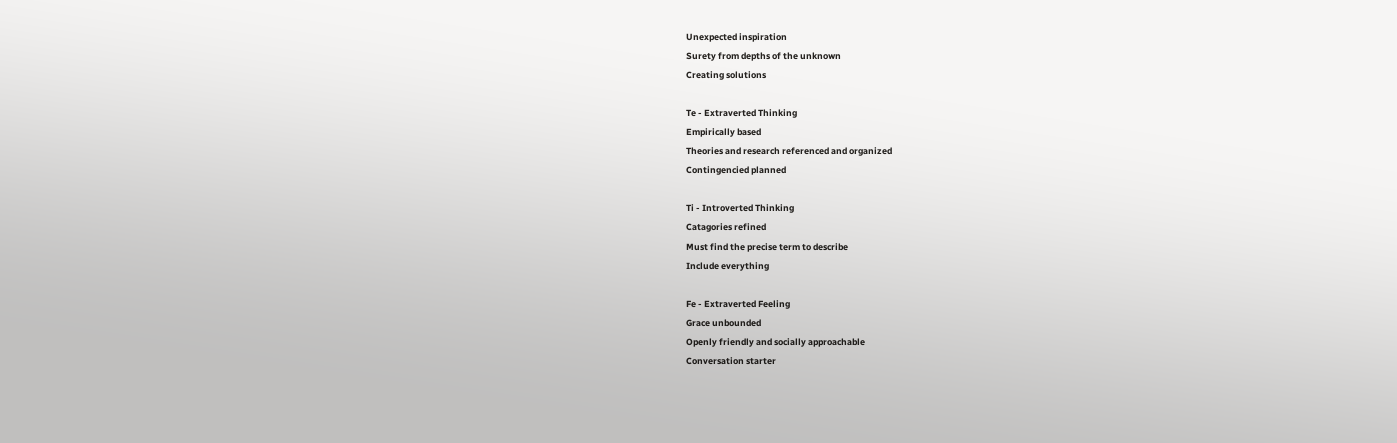Unexpected inspiration
Surety from depths of the unknown
Creating solutions

Te - Extraverted Thinking
Empirically based
Theories and research referenced and organized
Contingencied planned

Ti - Introverted Thinking
Catagories refined
Must find the precise term to describe
Include everything

Fe - Extraverted Feeling
Grace unbounded
Openly friendly and socially approachable
Conversation starter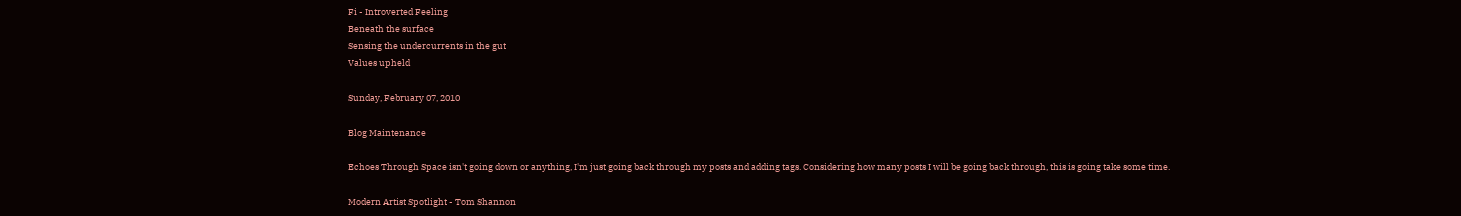Fi - Introverted Feeling
Beneath the surface
Sensing the undercurrents in the gut
Values upheld

Sunday, February 07, 2010

Blog Maintenance

Echoes Through Space isn't going down or anything, I'm just going back through my posts and adding tags. Considering how many posts I will be going back through, this is going take some time.

Modern Artist Spotlight - Tom Shannon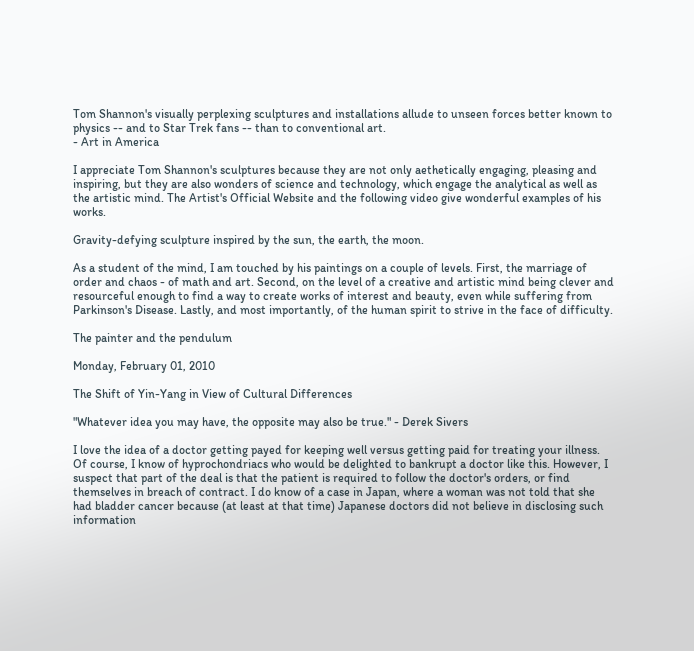Tom Shannon's visually perplexing sculptures and installations allude to unseen forces better known to physics -- and to Star Trek fans -- than to conventional art.
- Art in America

I appreciate Tom Shannon's sculptures because they are not only aethetically engaging, pleasing and inspiring, but they are also wonders of science and technology, which engage the analytical as well as the artistic mind. The Artist's Official Website and the following video give wonderful examples of his works.

Gravity-defying sculpture inspired by the sun, the earth, the moon.

As a student of the mind, I am touched by his paintings on a couple of levels. First, the marriage of order and chaos - of math and art. Second, on the level of a creative and artistic mind being clever and resourceful enough to find a way to create works of interest and beauty, even while suffering from Parkinson's Disease. Lastly, and most importantly, of the human spirit to strive in the face of difficulty.

The painter and the pendulum

Monday, February 01, 2010

The Shift of Yin-Yang in View of Cultural Differences

"Whatever idea you may have, the opposite may also be true." - Derek Sivers

I love the idea of a doctor getting payed for keeping well versus getting paid for treating your illness. Of course, I know of hyprochondriacs who would be delighted to bankrupt a doctor like this. However, I suspect that part of the deal is that the patient is required to follow the doctor's orders, or find themselves in breach of contract. I do know of a case in Japan, where a woman was not told that she had bladder cancer because (at least at that time) Japanese doctors did not believe in disclosing such information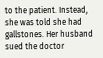to the patient. Instead, she was told she had gallstones. Her husband sued the doctor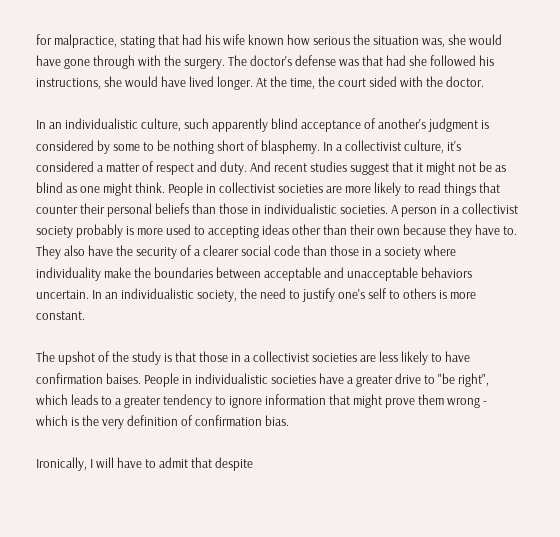for malpractice, stating that had his wife known how serious the situation was, she would have gone through with the surgery. The doctor's defense was that had she followed his instructions, she would have lived longer. At the time, the court sided with the doctor.

In an individualistic culture, such apparently blind acceptance of another's judgment is considered by some to be nothing short of blasphemy. In a collectivist culture, it's considered a matter of respect and duty. And recent studies suggest that it might not be as blind as one might think. People in collectivist societies are more likely to read things that counter their personal beliefs than those in individualistic societies. A person in a collectivist society probably is more used to accepting ideas other than their own because they have to. They also have the security of a clearer social code than those in a society where individuality make the boundaries between acceptable and unacceptable behaviors uncertain. In an individualistic society, the need to justify one's self to others is more constant.

The upshot of the study is that those in a collectivist societies are less likely to have confirmation baises. People in individualistic societies have a greater drive to "be right", which leads to a greater tendency to ignore information that might prove them wrong - which is the very definition of confirmation bias.

Ironically, I will have to admit that despite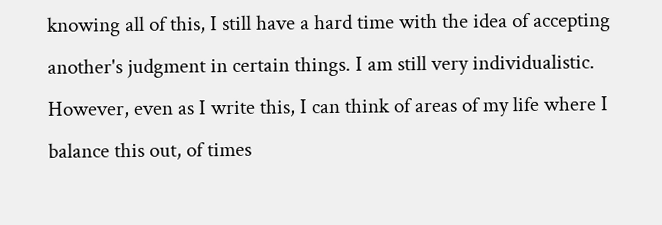knowing all of this, I still have a hard time with the idea of accepting another's judgment in certain things. I am still very individualistic. However, even as I write this, I can think of areas of my life where I balance this out, of times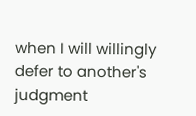when I will willingly defer to another's judgment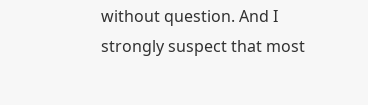without question. And I strongly suspect that most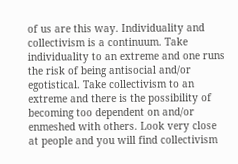of us are this way. Individuality and collectivism is a continuum. Take individuality to an extreme and one runs the risk of being antisocial and/or egotistical. Take collectivism to an extreme and there is the possibility of becoming too dependent on and/or enmeshed with others. Look very close at people and you will find collectivism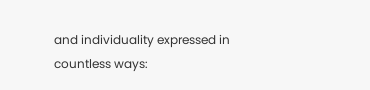and individuality expressed in countless ways: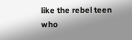like the rebel teen who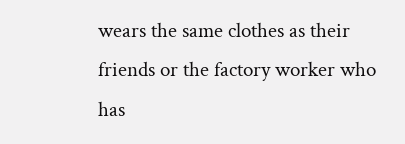wears the same clothes as their friends or the factory worker who has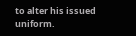to alter his issued uniform.